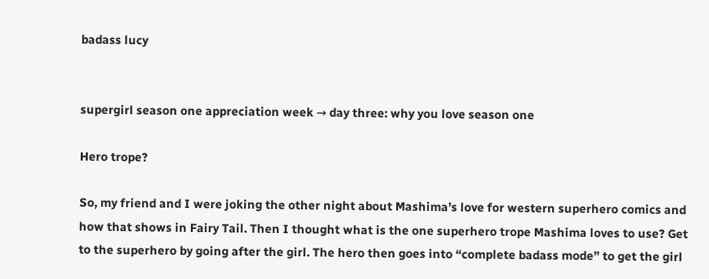badass lucy


supergirl season one appreciation week → day three: why you love season one

Hero trope?

So, my friend and I were joking the other night about Mashima’s love for western superhero comics and how that shows in Fairy Tail. Then I thought what is the one superhero trope Mashima loves to use? Get to the superhero by going after the girl. The hero then goes into “complete badass mode” to get the girl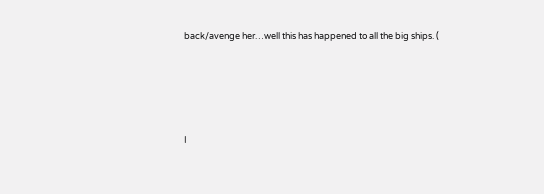back/avenge her…well this has happened to all the big ships. (





I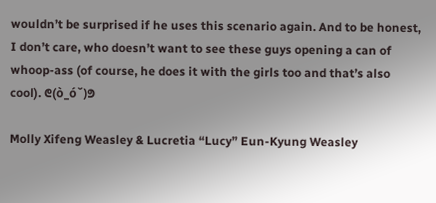wouldn’t be surprised if he uses this scenario again. And to be honest, I don’t care, who doesn’t want to see these guys opening a can of whoop-ass (of course, he does it with the girls too and that’s also cool). ᕦ(ò_óˇ)ᕤ

Molly Xifeng Weasley & Lucretia “Lucy” Eun-Kyung Weasley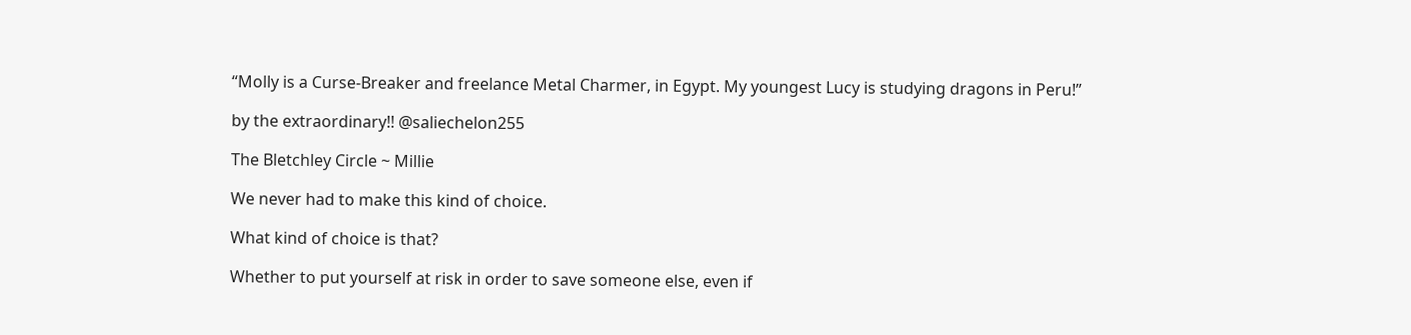“Molly is a Curse-Breaker and freelance Metal Charmer, in Egypt. My youngest Lucy is studying dragons in Peru!”

by the extraordinary!! @saliechelon255

The Bletchley Circle ~ Millie

We never had to make this kind of choice.

What kind of choice is that?

Whether to put yourself at risk in order to save someone else, even if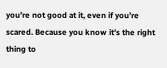you’re not good at it, even if you’re scared. Because you know it’s the right thing to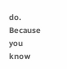do. Because you know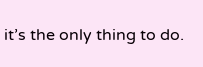it’s the only thing to do.